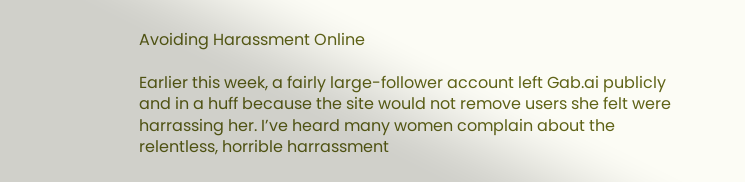Avoiding Harassment Online

Earlier this week, a fairly large-follower account left Gab.ai publicly and in a huff because the site would not remove users she felt were harrassing her. I’ve heard many women complain about the relentless, horrible harrassment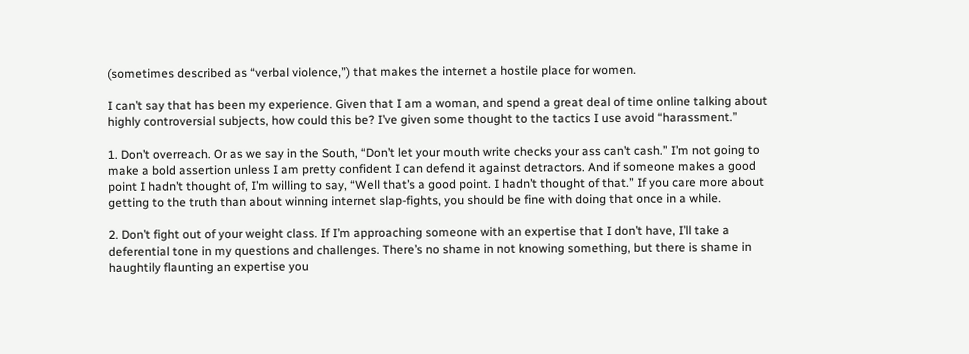(sometimes described as “verbal violence,”) that makes the internet a hostile place for women.

I can’t say that has been my experience. Given that I am a woman, and spend a great deal of time online talking about highly controversial subjects, how could this be? I’ve given some thought to the tactics I use avoid “harassment.”

1. Don’t overreach. Or as we say in the South, “Don’t let your mouth write checks your ass can’t cash.” I’m not going to make a bold assertion unless I am pretty confident I can defend it against detractors. And if someone makes a good point I hadn’t thought of, I’m willing to say, “Well that’s a good point. I hadn’t thought of that.” If you care more about getting to the truth than about winning internet slap-fights, you should be fine with doing that once in a while.

2. Don’t fight out of your weight class. If I’m approaching someone with an expertise that I don’t have, I’ll take a deferential tone in my questions and challenges. There’s no shame in not knowing something, but there is shame in haughtily flaunting an expertise you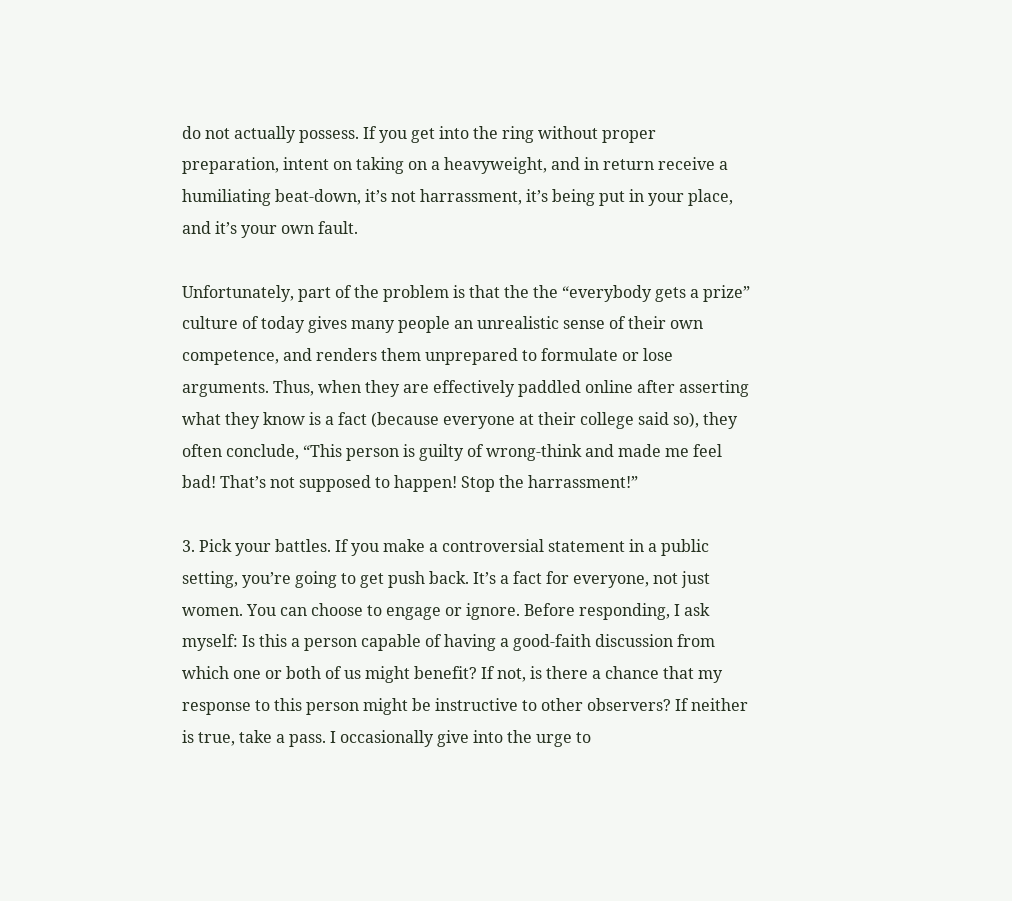do not actually possess. If you get into the ring without proper preparation, intent on taking on a heavyweight, and in return receive a humiliating beat-down, it’s not harrassment, it’s being put in your place, and it’s your own fault.

Unfortunately, part of the problem is that the the “everybody gets a prize” culture of today gives many people an unrealistic sense of their own competence, and renders them unprepared to formulate or lose arguments. Thus, when they are effectively paddled online after asserting what they know is a fact (because everyone at their college said so), they often conclude, “This person is guilty of wrong-think and made me feel bad! That’s not supposed to happen! Stop the harrassment!”

3. Pick your battles. If you make a controversial statement in a public setting, you’re going to get push back. It’s a fact for everyone, not just women. You can choose to engage or ignore. Before responding, I ask myself: Is this a person capable of having a good-faith discussion from which one or both of us might benefit? If not, is there a chance that my response to this person might be instructive to other observers? If neither is true, take a pass. I occasionally give into the urge to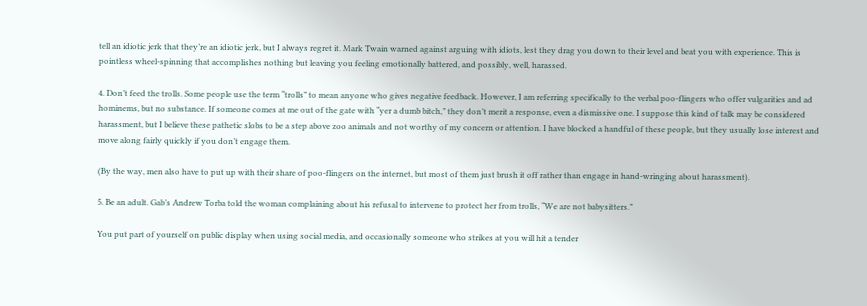tell an idiotic jerk that they’re an idiotic jerk, but I always regret it. Mark Twain warned against arguing with idiots, lest they drag you down to their level and beat you with experience. This is pointless wheel-spinning that accomplishes nothing but leaving you feeling emotionally battered, and possibly, well, harassed.

4. Don’t feed the trolls. Some people use the term “trolls” to mean anyone who gives negative feedback. However, I am referring specifically to the verbal poo-flingers who offer vulgarities and ad hominems, but no substance. If someone comes at me out of the gate with “yer a dumb bitch,” they don’t merit a response, even a dismissive one. I suppose this kind of talk may be considered harassment, but I believe these pathetic slobs to be a step above zoo animals and not worthy of my concern or attention. I have blocked a handful of these people, but they usually lose interest and move along fairly quickly if you don’t engage them.

(By the way, men also have to put up with their share of poo-flingers on the internet, but most of them just brush it off rather than engage in hand-wringing about harassment).

5. Be an adult. Gab’s Andrew Torba told the woman complaining about his refusal to intervene to protect her from trolls, “We are not babysitters.”

You put part of yourself on public display when using social media, and occasionally someone who strikes at you will hit a tender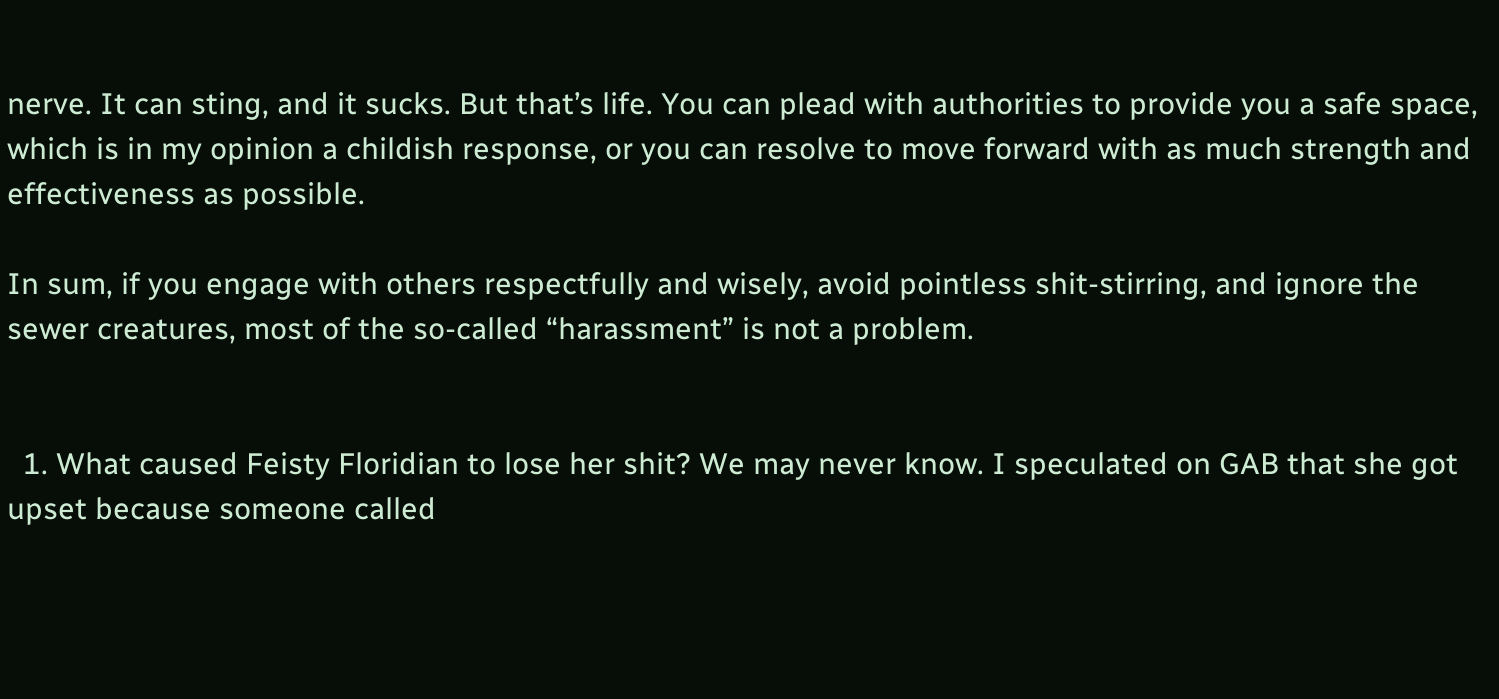nerve. It can sting, and it sucks. But that’s life. You can plead with authorities to provide you a safe space, which is in my opinion a childish response, or you can resolve to move forward with as much strength and effectiveness as possible.

In sum, if you engage with others respectfully and wisely, avoid pointless shit-stirring, and ignore the sewer creatures, most of the so-called “harassment” is not a problem.


  1. What caused Feisty Floridian to lose her shit? We may never know. I speculated on GAB that she got upset because someone called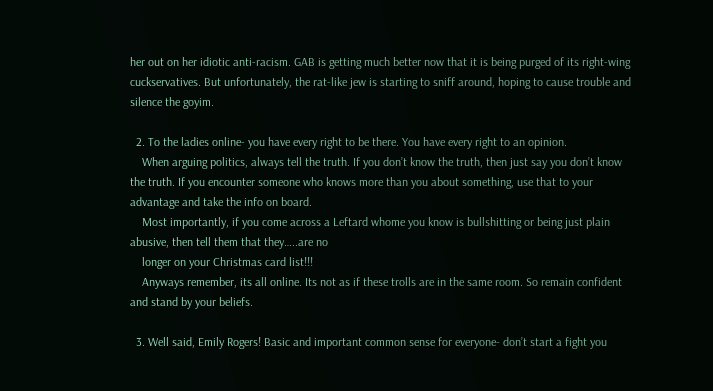her out on her idiotic anti-racism. GAB is getting much better now that it is being purged of its right-wing cuckservatives. But unfortunately, the rat-like jew is starting to sniff around, hoping to cause trouble and silence the goyim.

  2. To the ladies online- you have every right to be there. You have every right to an opinion.
    When arguing politics, always tell the truth. If you don’t know the truth, then just say you don’t know the truth. If you encounter someone who knows more than you about something, use that to your advantage and take the info on board.
    Most importantly, if you come across a Leftard whome you know is bullshitting or being just plain abusive, then tell them that they…..are no
    longer on your Christmas card list!!!
    Anyways remember, its all online. Its not as if these trolls are in the same room. So remain confident and stand by your beliefs.

  3. Well said, Emily Rogers! Basic and important common sense for everyone- don’t start a fight you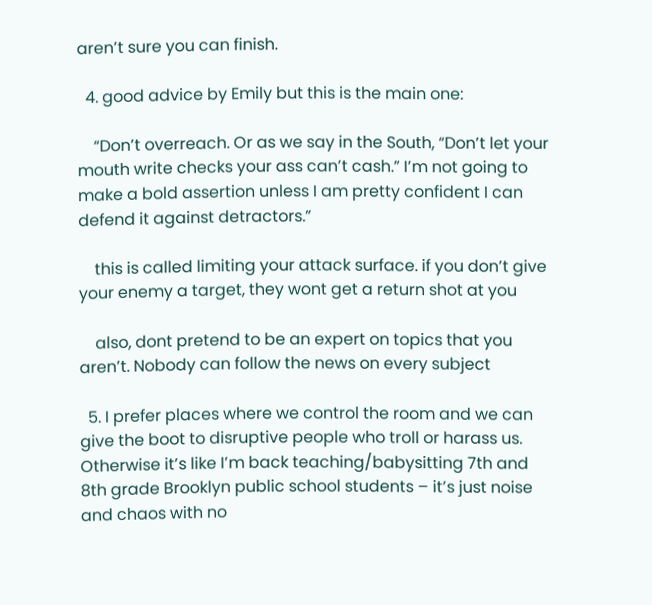aren’t sure you can finish.

  4. good advice by Emily but this is the main one:

    “Don’t overreach. Or as we say in the South, “Don’t let your mouth write checks your ass can’t cash.” I’m not going to make a bold assertion unless I am pretty confident I can defend it against detractors.”

    this is called limiting your attack surface. if you don’t give your enemy a target, they wont get a return shot at you

    also, dont pretend to be an expert on topics that you aren’t. Nobody can follow the news on every subject

  5. I prefer places where we control the room and we can give the boot to disruptive people who troll or harass us. Otherwise it’s like I’m back teaching/babysitting 7th and 8th grade Brooklyn public school students – it’s just noise and chaos with no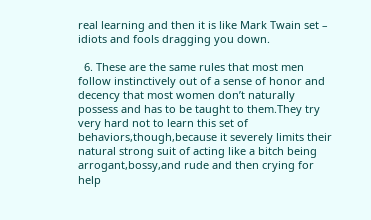real learning and then it is like Mark Twain set – idiots and fools dragging you down.

  6. These are the same rules that most men follow instinctively out of a sense of honor and decency that most women don’t naturally possess and has to be taught to them.They try very hard not to learn this set of behaviors,though,because it severely limits their natural strong suit of acting like a bitch being arrogant,bossy,and rude and then crying for help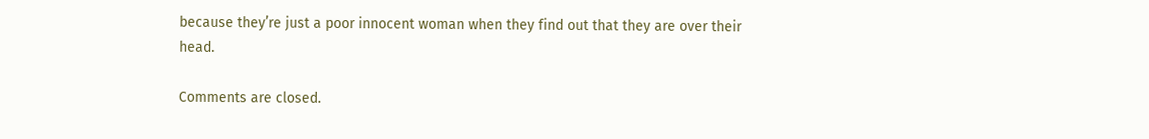because they’re just a poor innocent woman when they find out that they are over their head.

Comments are closed.